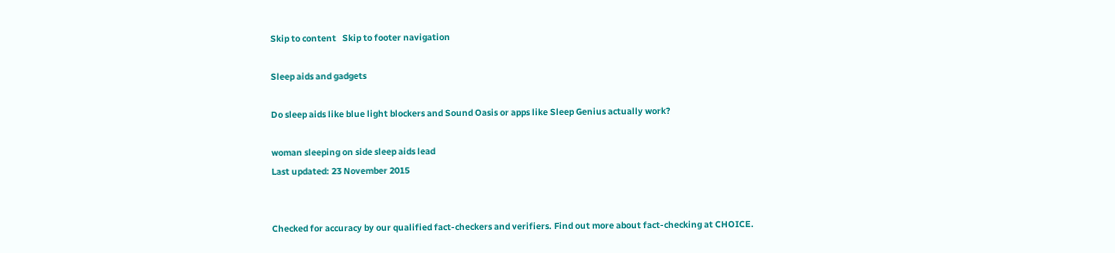Skip to content   Skip to footer navigation

Sleep aids and gadgets

Do sleep aids like blue light blockers and Sound Oasis or apps like Sleep Genius actually work?

woman sleeping on side sleep aids lead
Last updated: 23 November 2015


Checked for accuracy by our qualified fact-checkers and verifiers. Find out more about fact-checking at CHOICE.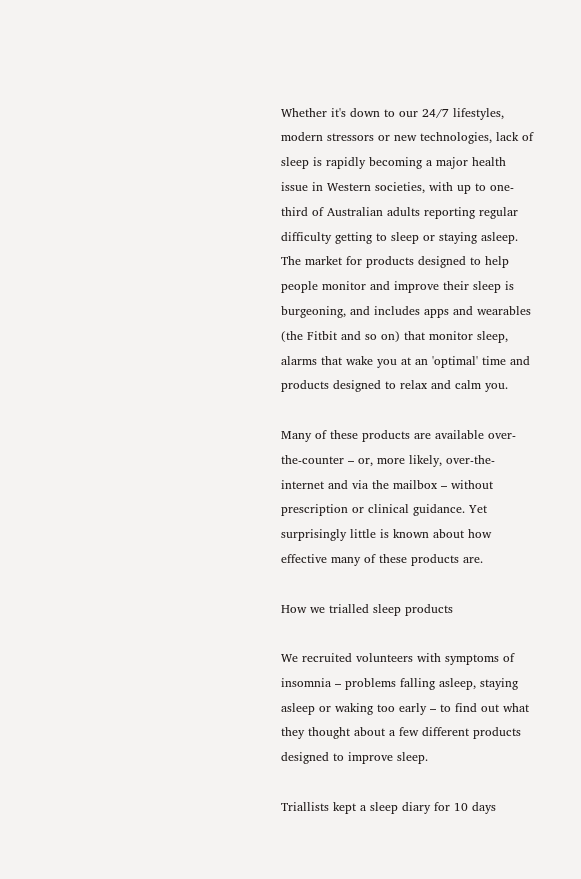Whether it's down to our 24/7 lifestyles, modern stressors or new technologies, lack of sleep is rapidly becoming a major health issue in Western societies, with up to one-third of Australian adults reporting regular difficulty getting to sleep or staying asleep. The market for products designed to help people monitor and improve their sleep is burgeoning, and includes apps and wearables (the Fitbit and so on) that monitor sleep, alarms that wake you at an 'optimal' time and products designed to relax and calm you.

Many of these products are available over-the-counter – or, more likely, over-the-internet and via the mailbox – without prescription or clinical guidance. Yet surprisingly little is known about how effective many of these products are.

How we trialled sleep products

We recruited volunteers with symptoms of insomnia – problems falling asleep, staying asleep or waking too early – to find out what they thought about a few different products designed to improve sleep.

Triallists kept a sleep diary for 10 days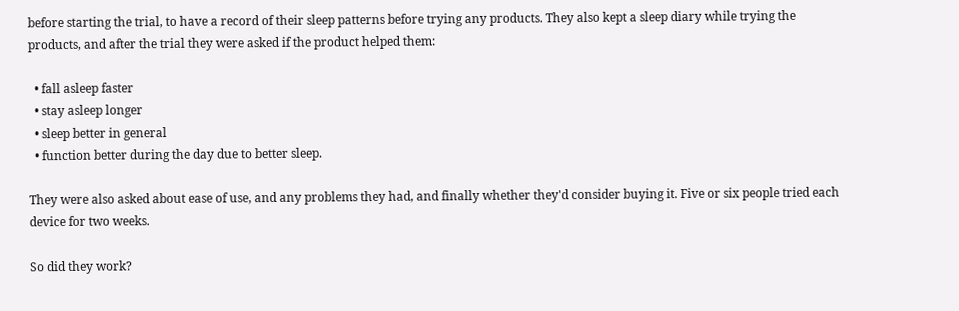before starting the trial, to have a record of their sleep patterns before trying any products. They also kept a sleep diary while trying the products, and after the trial they were asked if the product helped them:

  • fall asleep faster
  • stay asleep longer
  • sleep better in general
  • function better during the day due to better sleep.

They were also asked about ease of use, and any problems they had, and finally whether they'd consider buying it. Five or six people tried each device for two weeks.

So did they work?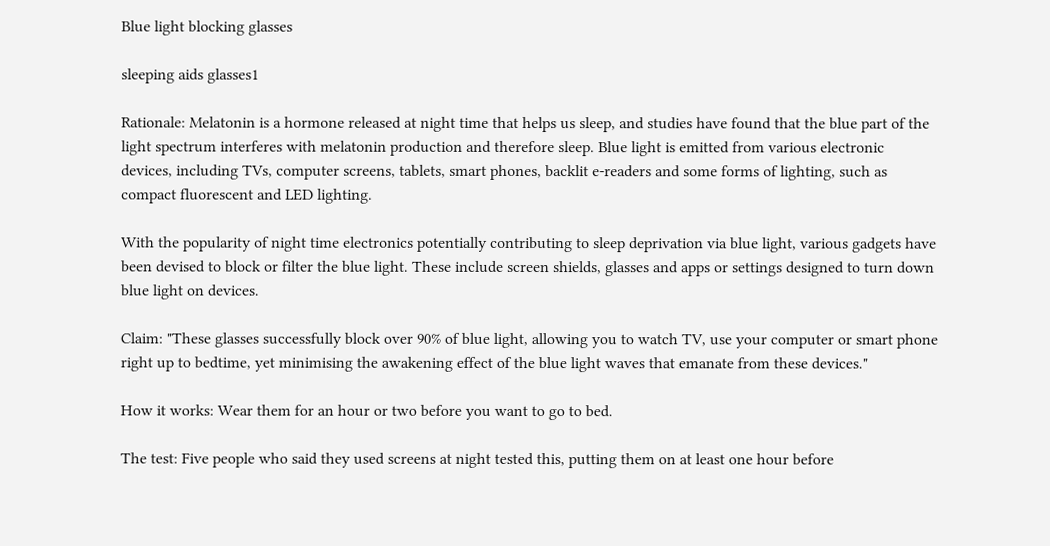Blue light blocking glasses

sleeping aids glasses1

Rationale: Melatonin is a hormone released at night time that helps us sleep, and studies have found that the blue part of the light spectrum interferes with melatonin production and therefore sleep. Blue light is emitted from various electronic devices, including TVs, computer screens, tablets, smart phones, backlit e-readers and some forms of lighting, such as compact fluorescent and LED lighting.

With the popularity of night time electronics potentially contributing to sleep deprivation via blue light, various gadgets have been devised to block or filter the blue light. These include screen shields, glasses and apps or settings designed to turn down blue light on devices.

Claim: "These glasses successfully block over 90% of blue light, allowing you to watch TV, use your computer or smart phone right up to bedtime, yet minimising the awakening effect of the blue light waves that emanate from these devices."

How it works: Wear them for an hour or two before you want to go to bed.

The test: Five people who said they used screens at night tested this, putting them on at least one hour before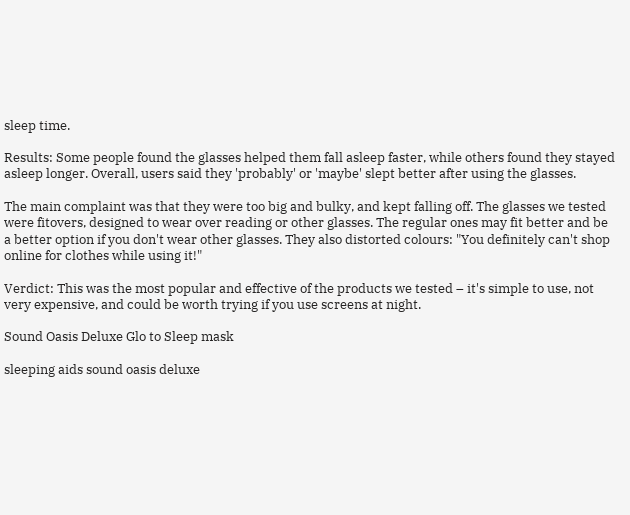sleep time.

Results: Some people found the glasses helped them fall asleep faster, while others found they stayed asleep longer. Overall, users said they 'probably' or 'maybe' slept better after using the glasses.

The main complaint was that they were too big and bulky, and kept falling off. The glasses we tested were fitovers, designed to wear over reading or other glasses. The regular ones may fit better and be a better option if you don't wear other glasses. They also distorted colours: "You definitely can't shop online for clothes while using it!"

Verdict: This was the most popular and effective of the products we tested – it's simple to use, not very expensive, and could be worth trying if you use screens at night.

Sound Oasis Deluxe Glo to Sleep mask

sleeping aids sound oasis deluxe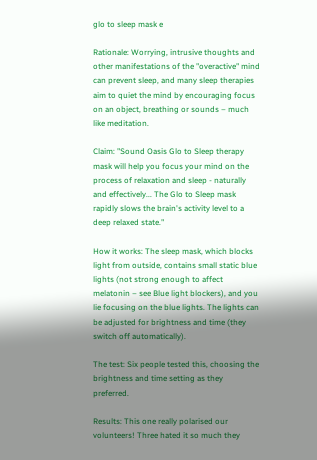glo to sleep mask e

Rationale: Worrying, intrusive thoughts and other manifestations of the "overactive" mind can prevent sleep, and many sleep therapies aim to quiet the mind by encouraging focus on an object, breathing or sounds – much like meditation.

Claim: "Sound Oasis Glo to Sleep therapy mask will help you focus your mind on the process of relaxation and sleep - naturally and effectively... The Glo to Sleep mask rapidly slows the brain's activity level to a deep relaxed state."

How it works: The sleep mask, which blocks light from outside, contains small static blue lights (not strong enough to affect melatonin – see Blue light blockers), and you lie focusing on the blue lights. The lights can be adjusted for brightness and time (they switch off automatically).

The test: Six people tested this, choosing the brightness and time setting as they preferred.

Results: This one really polarised our volunteers! Three hated it so much they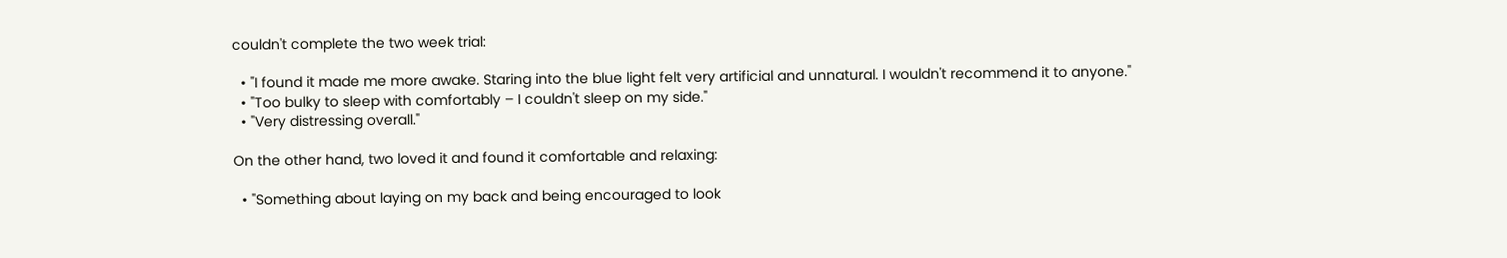couldn't complete the two week trial:

  • "I found it made me more awake. Staring into the blue light felt very artificial and unnatural. I wouldn't recommend it to anyone."
  • "Too bulky to sleep with comfortably – I couldn't sleep on my side."
  • "Very distressing overall."

On the other hand, two loved it and found it comfortable and relaxing:

  • "Something about laying on my back and being encouraged to look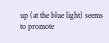up (at the blue light) seems to promote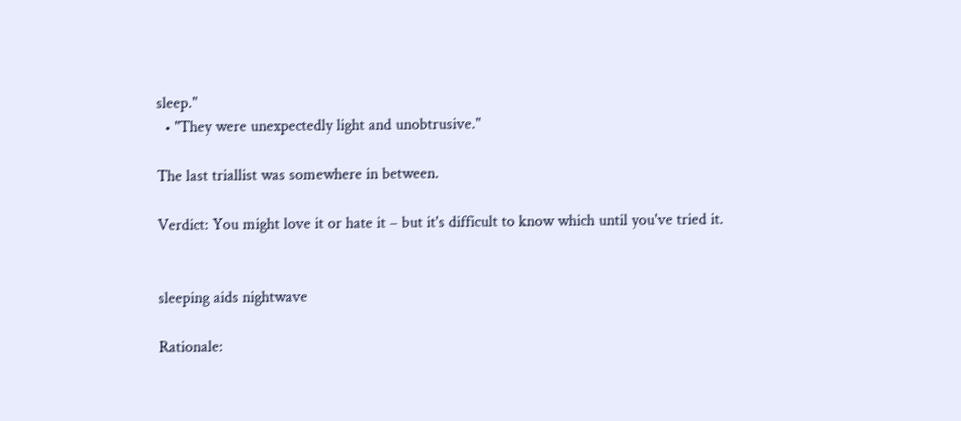sleep."
  • "They were unexpectedly light and unobtrusive."

The last triallist was somewhere in between.

Verdict: You might love it or hate it – but it's difficult to know which until you've tried it.


sleeping aids nightwave

Rationale: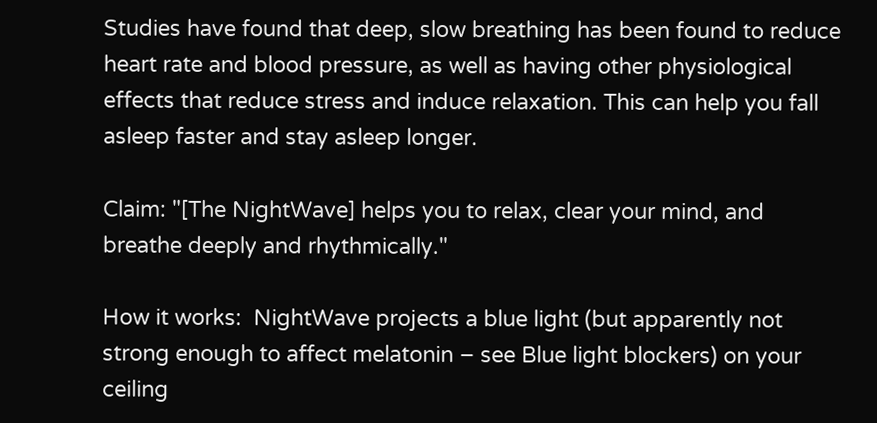Studies have found that deep, slow breathing has been found to reduce heart rate and blood pressure, as well as having other physiological effects that reduce stress and induce relaxation. This can help you fall asleep faster and stay asleep longer.

Claim: "[The NightWave] helps you to relax, clear your mind, and breathe deeply and rhythmically."

How it works:  NightWave projects a blue light (but apparently not strong enough to affect melatonin – see Blue light blockers) on your ceiling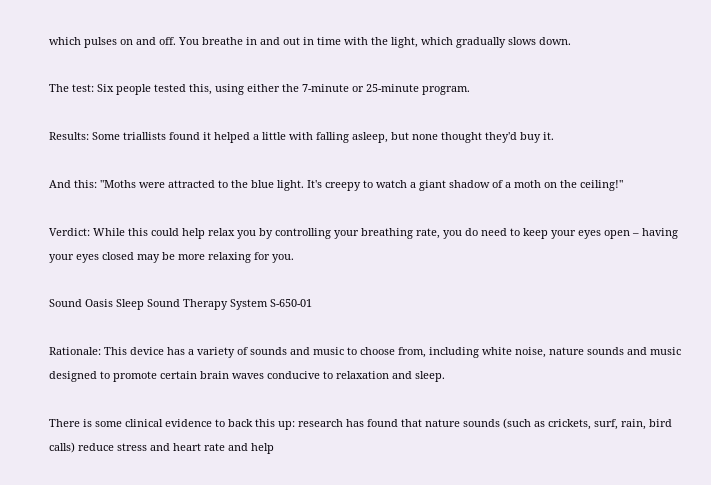which pulses on and off. You breathe in and out in time with the light, which gradually slows down.

The test: Six people tested this, using either the 7-minute or 25-minute program.

Results: Some triallists found it helped a little with falling asleep, but none thought they'd buy it.

And this: "Moths were attracted to the blue light. It's creepy to watch a giant shadow of a moth on the ceiling!"

Verdict: While this could help relax you by controlling your breathing rate, you do need to keep your eyes open – having your eyes closed may be more relaxing for you.

Sound Oasis Sleep Sound Therapy System S-650-01

Rationale: This device has a variety of sounds and music to choose from, including white noise, nature sounds and music designed to promote certain brain waves conducive to relaxation and sleep.

There is some clinical evidence to back this up: research has found that nature sounds (such as crickets, surf, rain, bird calls) reduce stress and heart rate and help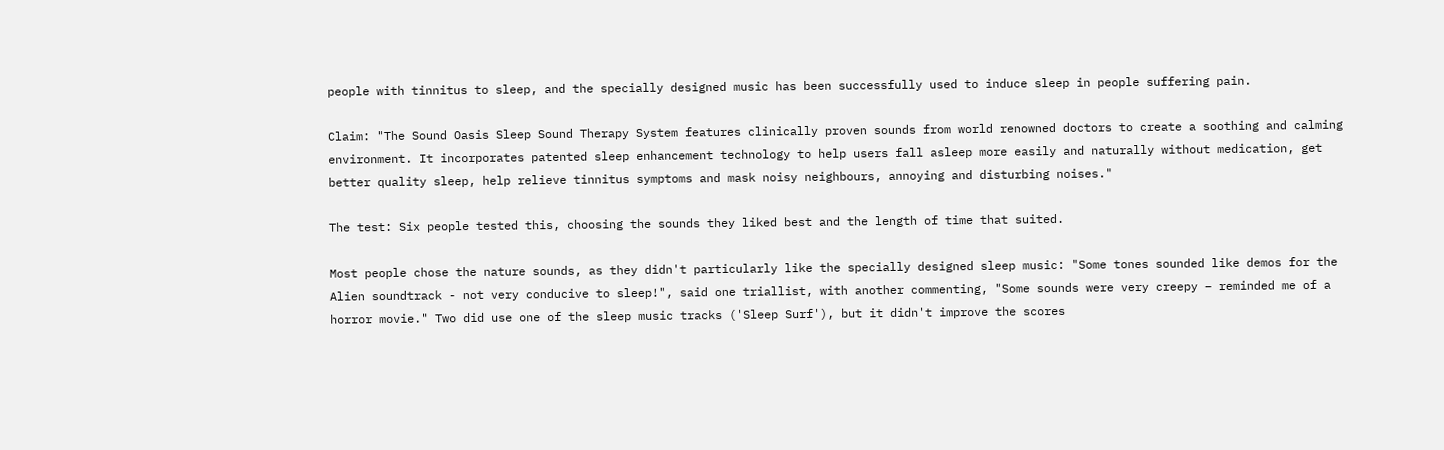people with tinnitus to sleep, and the specially designed music has been successfully used to induce sleep in people suffering pain.

Claim: "The Sound Oasis Sleep Sound Therapy System features clinically proven sounds from world renowned doctors to create a soothing and calming environment. It incorporates patented sleep enhancement technology to help users fall asleep more easily and naturally without medication, get better quality sleep, help relieve tinnitus symptoms and mask noisy neighbours, annoying and disturbing noises."

The test: Six people tested this, choosing the sounds they liked best and the length of time that suited.

Most people chose the nature sounds, as they didn't particularly like the specially designed sleep music: "Some tones sounded like demos for the Alien soundtrack - not very conducive to sleep!", said one triallist, with another commenting, "Some sounds were very creepy – reminded me of a horror movie." Two did use one of the sleep music tracks ('Sleep Surf'), but it didn't improve the scores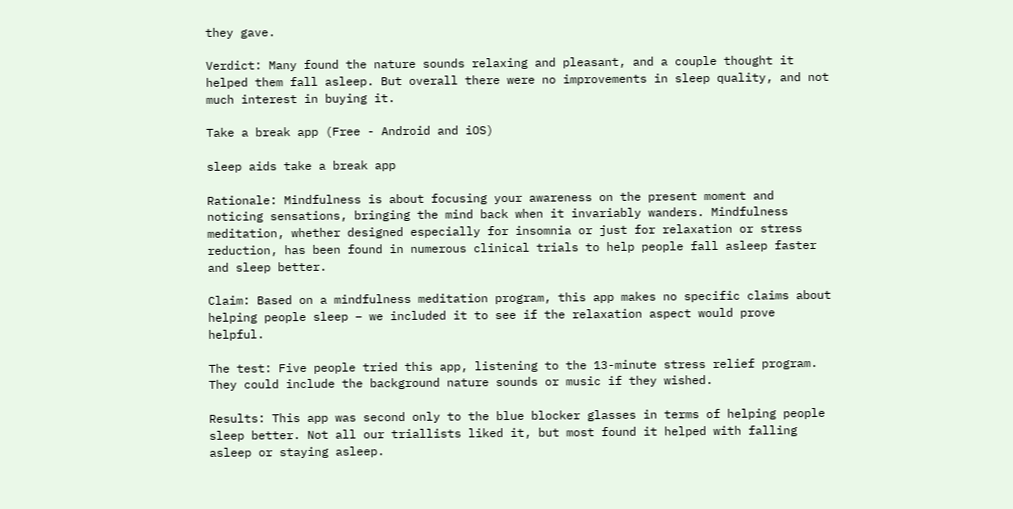they gave.

Verdict: Many found the nature sounds relaxing and pleasant, and a couple thought it helped them fall asleep. But overall there were no improvements in sleep quality, and not much interest in buying it.

Take a break app (Free - Android and iOS)

sleep aids take a break app

Rationale: Mindfulness is about focusing your awareness on the present moment and noticing sensations, bringing the mind back when it invariably wanders. Mindfulness meditation, whether designed especially for insomnia or just for relaxation or stress reduction, has been found in numerous clinical trials to help people fall asleep faster and sleep better.

Claim: Based on a mindfulness meditation program, this app makes no specific claims about helping people sleep – we included it to see if the relaxation aspect would prove helpful.

The test: Five people tried this app, listening to the 13-minute stress relief program. They could include the background nature sounds or music if they wished.

Results: This app was second only to the blue blocker glasses in terms of helping people sleep better. Not all our triallists liked it, but most found it helped with falling asleep or staying asleep.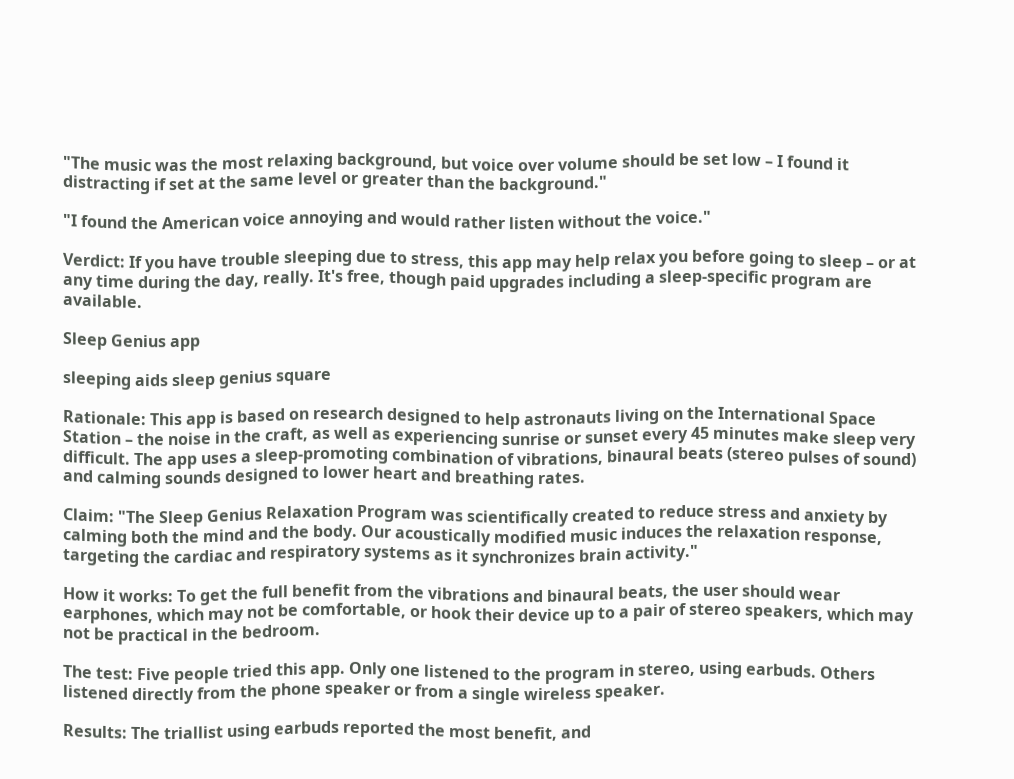"The music was the most relaxing background, but voice over volume should be set low – I found it distracting if set at the same level or greater than the background."

"I found the American voice annoying and would rather listen without the voice."

Verdict: If you have trouble sleeping due to stress, this app may help relax you before going to sleep – or at any time during the day, really. It's free, though paid upgrades including a sleep-specific program are available.

Sleep Genius app

sleeping aids sleep genius square

Rationale: This app is based on research designed to help astronauts living on the International Space Station – the noise in the craft, as well as experiencing sunrise or sunset every 45 minutes make sleep very difficult. The app uses a sleep-promoting combination of vibrations, binaural beats (stereo pulses of sound) and calming sounds designed to lower heart and breathing rates.

Claim: "The Sleep Genius Relaxation Program was scientifically created to reduce stress and anxiety by calming both the mind and the body. Our acoustically modified music induces the relaxation response, targeting the cardiac and respiratory systems as it synchronizes brain activity."

How it works: To get the full benefit from the vibrations and binaural beats, the user should wear earphones, which may not be comfortable, or hook their device up to a pair of stereo speakers, which may not be practical in the bedroom.

The test: Five people tried this app. Only one listened to the program in stereo, using earbuds. Others listened directly from the phone speaker or from a single wireless speaker.

Results: The triallist using earbuds reported the most benefit, and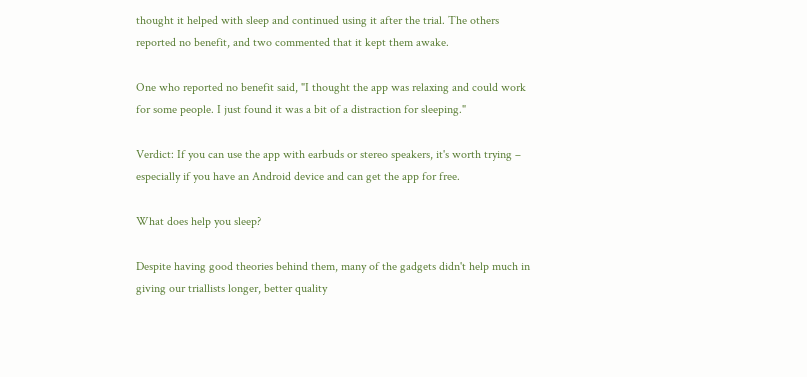thought it helped with sleep and continued using it after the trial. The others reported no benefit, and two commented that it kept them awake.

One who reported no benefit said, "I thought the app was relaxing and could work for some people. I just found it was a bit of a distraction for sleeping."

Verdict: If you can use the app with earbuds or stereo speakers, it's worth trying – especially if you have an Android device and can get the app for free.

What does help you sleep?

Despite having good theories behind them, many of the gadgets didn't help much in giving our triallists longer, better quality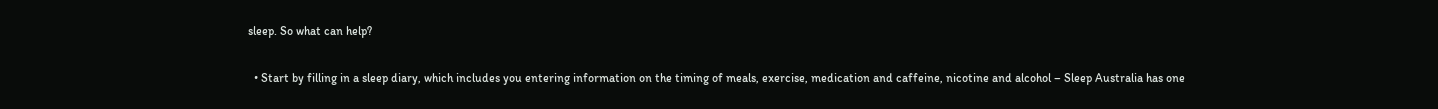sleep. So what can help?

  • Start by filling in a sleep diary, which includes you entering information on the timing of meals, exercise, medication and caffeine, nicotine and alcohol – Sleep Australia has one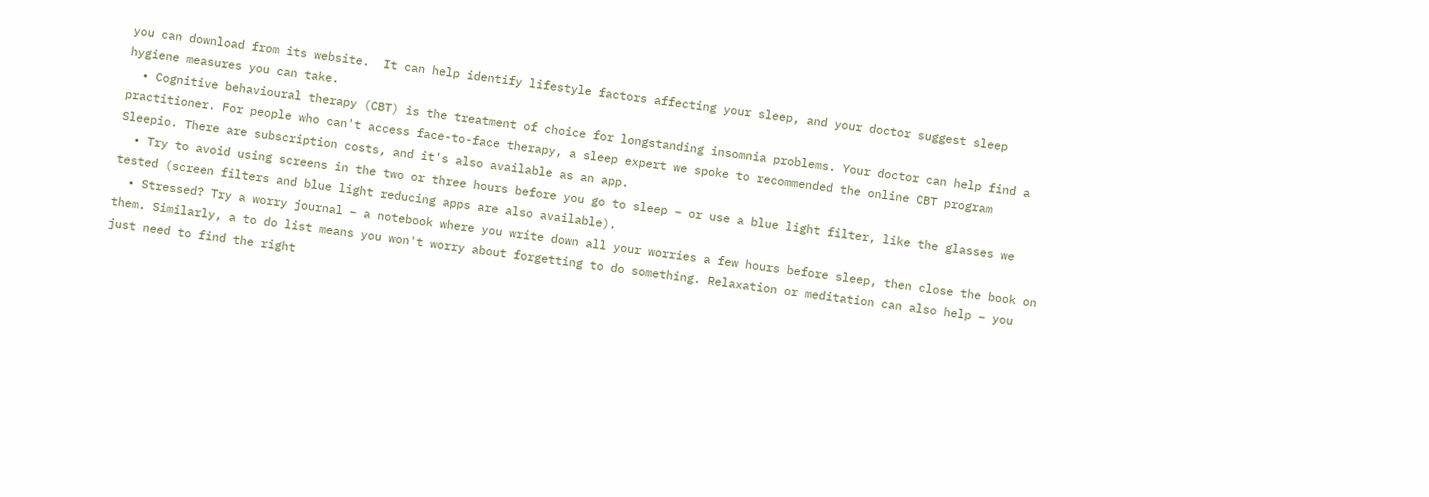you can download from its website.  It can help identify lifestyle factors affecting your sleep, and your doctor suggest sleep hygiene measures you can take.
  • Cognitive behavioural therapy (CBT) is the treatment of choice for longstanding insomnia problems. Your doctor can help find a practitioner. For people who can't access face-to-face therapy, a sleep expert we spoke to recommended the online CBT program Sleepio. There are subscription costs, and it's also available as an app.
  • Try to avoid using screens in the two or three hours before you go to sleep – or use a blue light filter, like the glasses we tested (screen filters and blue light reducing apps are also available).
  • Stressed? Try a worry journal – a notebook where you write down all your worries a few hours before sleep, then close the book on them. Similarly, a to do list means you won't worry about forgetting to do something. Relaxation or meditation can also help – you just need to find the right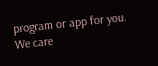program or app for you.
We care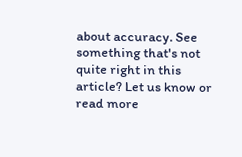about accuracy. See something that's not quite right in this article? Let us know or read more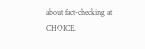about fact-checking at CHOICE.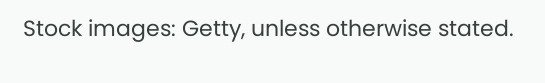Stock images: Getty, unless otherwise stated.